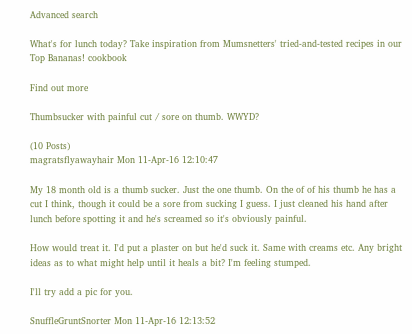Advanced search

What's for lunch today? Take inspiration from Mumsnetters' tried-and-tested recipes in our Top Bananas! cookbook

Find out more

Thumbsucker with painful cut / sore on thumb. WWYD?

(10 Posts)
magratsflyawayhair Mon 11-Apr-16 12:10:47

My 18 month old is a thumb sucker. Just the one thumb. On the of of his thumb he has a cut I think, though it could be a sore from sucking I guess. I just cleaned his hand after lunch before spotting it and he's screamed so it's obviously painful.

How would treat it. I'd put a plaster on but he'd suck it. Same with creams etc. Any bright ideas as to what might help until it heals a bit? I'm feeling stumped.

I'll try add a pic for you.

SnuffleGruntSnorter Mon 11-Apr-16 12:13:52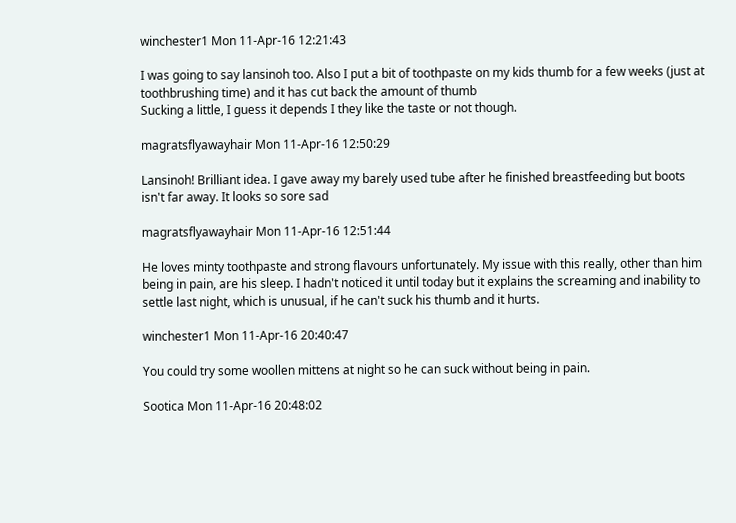winchester1 Mon 11-Apr-16 12:21:43

I was going to say lansinoh too. Also I put a bit of toothpaste on my kids thumb for a few weeks (just at toothbrushing time) and it has cut back the amount of thumb
Sucking a little, I guess it depends I they like the taste or not though.

magratsflyawayhair Mon 11-Apr-16 12:50:29

Lansinoh! Brilliant idea. I gave away my barely used tube after he finished breastfeeding but boots isn't far away. It looks so sore sad

magratsflyawayhair Mon 11-Apr-16 12:51:44

He loves minty toothpaste and strong flavours unfortunately. My issue with this really, other than him being in pain, are his sleep. I hadn't noticed it until today but it explains the screaming and inability to settle last night, which is unusual, if he can't suck his thumb and it hurts.

winchester1 Mon 11-Apr-16 20:40:47

You could try some woollen mittens at night so he can suck without being in pain.

Sootica Mon 11-Apr-16 20:48:02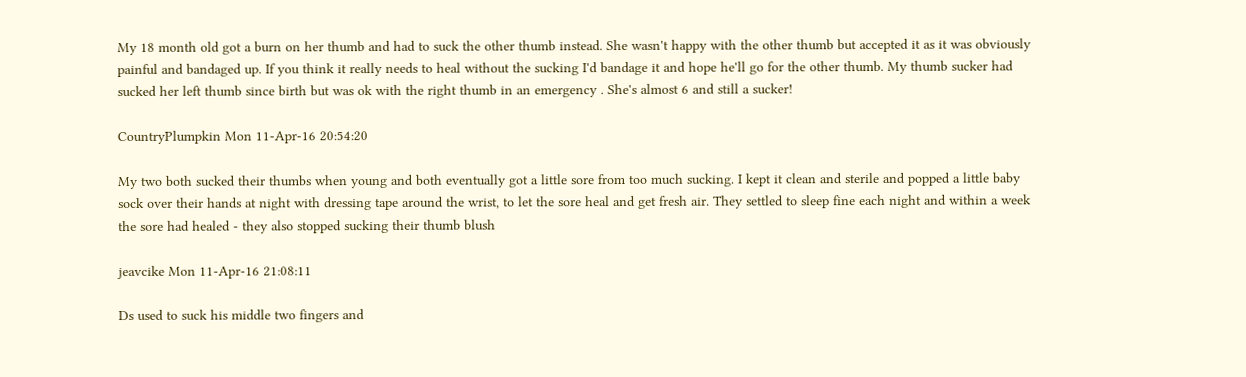My 18 month old got a burn on her thumb and had to suck the other thumb instead. She wasn't happy with the other thumb but accepted it as it was obviously painful and bandaged up. If you think it really needs to heal without the sucking I'd bandage it and hope he'll go for the other thumb. My thumb sucker had sucked her left thumb since birth but was ok with the right thumb in an emergency . She's almost 6 and still a sucker!

CountryPlumpkin Mon 11-Apr-16 20:54:20

My two both sucked their thumbs when young and both eventually got a little sore from too much sucking. I kept it clean and sterile and popped a little baby sock over their hands at night with dressing tape around the wrist, to let the sore heal and get fresh air. They settled to sleep fine each night and within a week the sore had healed - they also stopped sucking their thumb blush

jeavcike Mon 11-Apr-16 21:08:11

Ds used to suck his middle two fingers and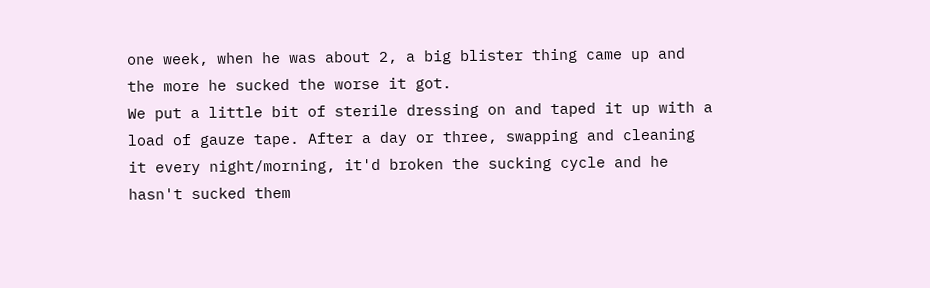one week, when he was about 2, a big blister thing came up and the more he sucked the worse it got.
We put a little bit of sterile dressing on and taped it up with a load of gauze tape. After a day or three, swapping and cleaning it every night/morning, it'd broken the sucking cycle and he hasn't sucked them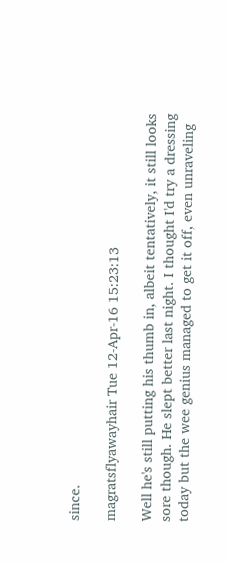since.

magratsflyawayhair Tue 12-Apr-16 15:23:13

Well he's still putting his thumb in, albeit tentatively, it still looks sore though. He slept better last night. I thought I'd try a dressing today but the wee genius managed to get it off, even unraveling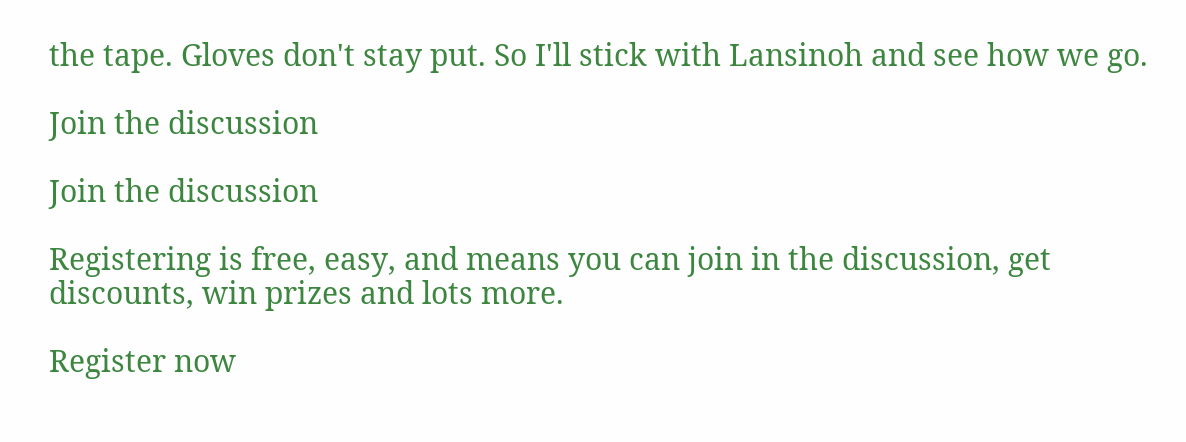the tape. Gloves don't stay put. So I'll stick with Lansinoh and see how we go.

Join the discussion

Join the discussion

Registering is free, easy, and means you can join in the discussion, get discounts, win prizes and lots more.

Register now